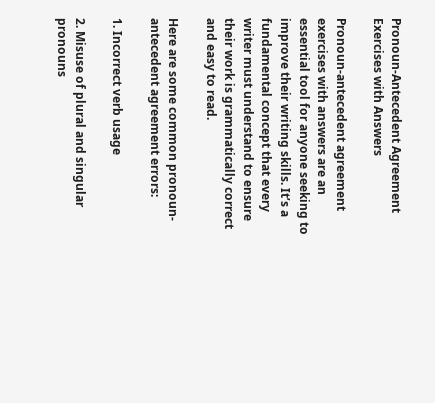Pronoun-Antecedent Agreement Exercises with Answers

Pronoun-antecedent agreement exercises with answers are an essential tool for anyone seeking to improve their writing skills. It’s a fundamental concept that every writer must understand to ensure their work is grammatically correct and easy to read.

Here are some common pronoun-antecedent agreement errors:

1. Incorrect verb usage

2. Misuse of plural and singular pronouns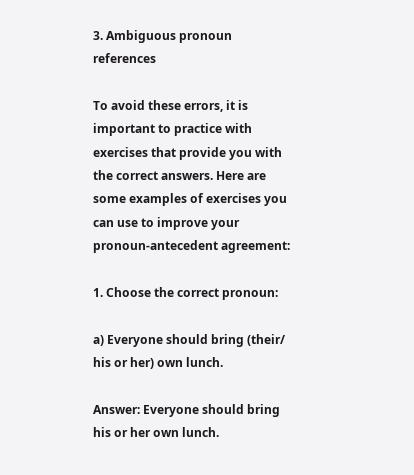3. Ambiguous pronoun references

To avoid these errors, it is important to practice with exercises that provide you with the correct answers. Here are some examples of exercises you can use to improve your pronoun-antecedent agreement:

1. Choose the correct pronoun:

a) Everyone should bring (their/ his or her) own lunch.

Answer: Everyone should bring his or her own lunch.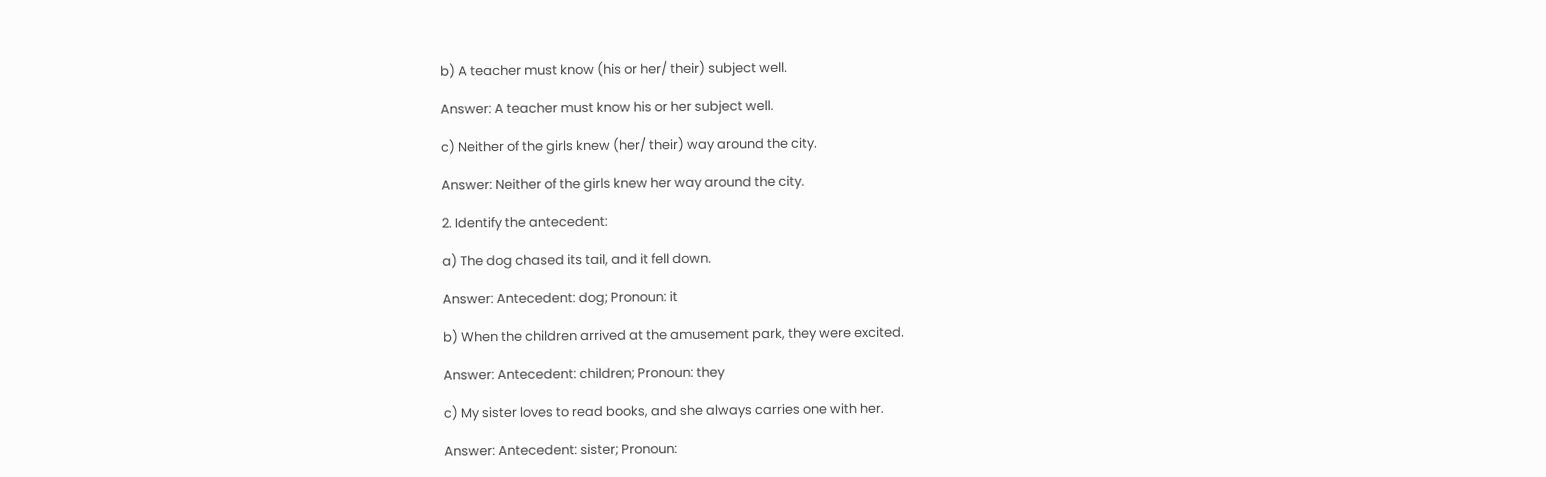b) A teacher must know (his or her/ their) subject well.

Answer: A teacher must know his or her subject well.

c) Neither of the girls knew (her/ their) way around the city.

Answer: Neither of the girls knew her way around the city.

2. Identify the antecedent:

a) The dog chased its tail, and it fell down.

Answer: Antecedent: dog; Pronoun: it

b) When the children arrived at the amusement park, they were excited.

Answer: Antecedent: children; Pronoun: they

c) My sister loves to read books, and she always carries one with her.

Answer: Antecedent: sister; Pronoun: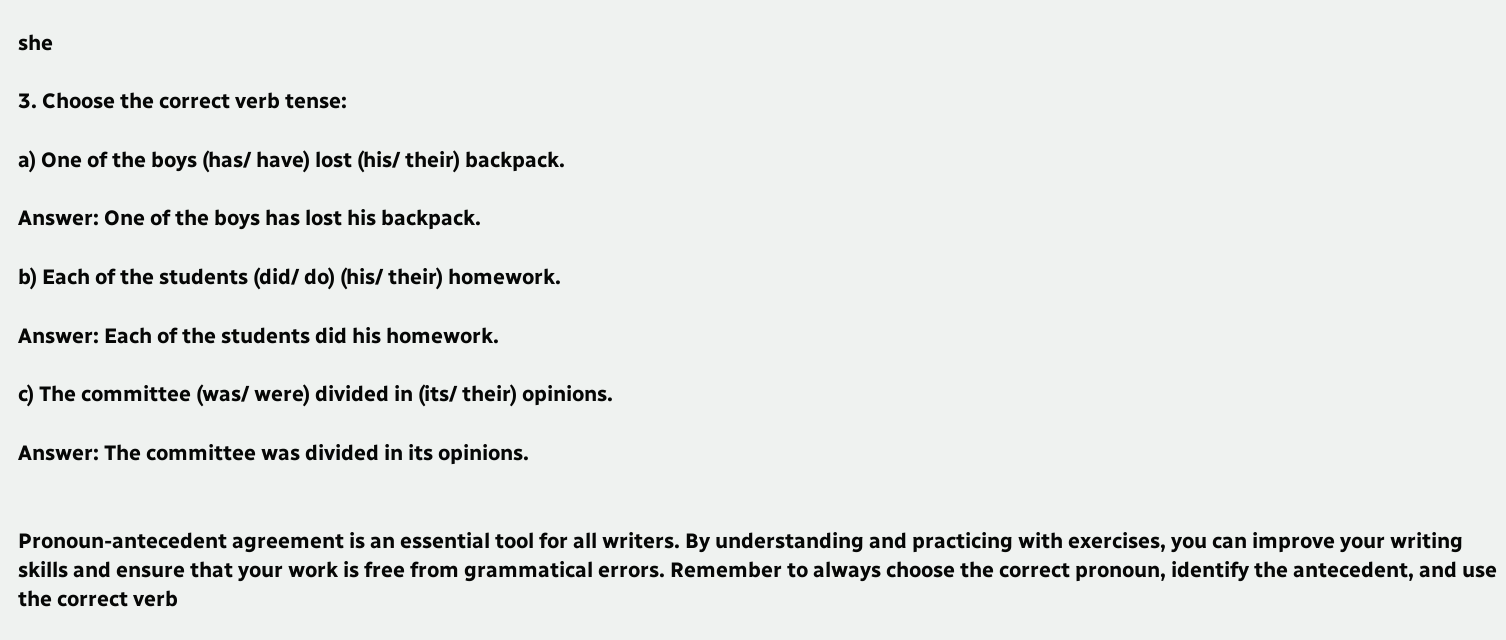she

3. Choose the correct verb tense:

a) One of the boys (has/ have) lost (his/ their) backpack.

Answer: One of the boys has lost his backpack.

b) Each of the students (did/ do) (his/ their) homework.

Answer: Each of the students did his homework.

c) The committee (was/ were) divided in (its/ their) opinions.

Answer: The committee was divided in its opinions.


Pronoun-antecedent agreement is an essential tool for all writers. By understanding and practicing with exercises, you can improve your writing skills and ensure that your work is free from grammatical errors. Remember to always choose the correct pronoun, identify the antecedent, and use the correct verb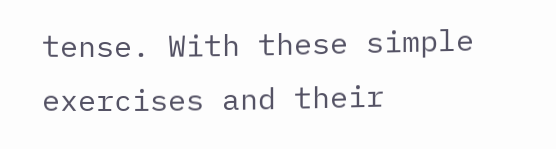tense. With these simple exercises and their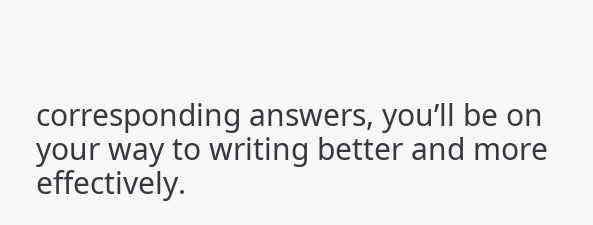corresponding answers, you’ll be on your way to writing better and more effectively.